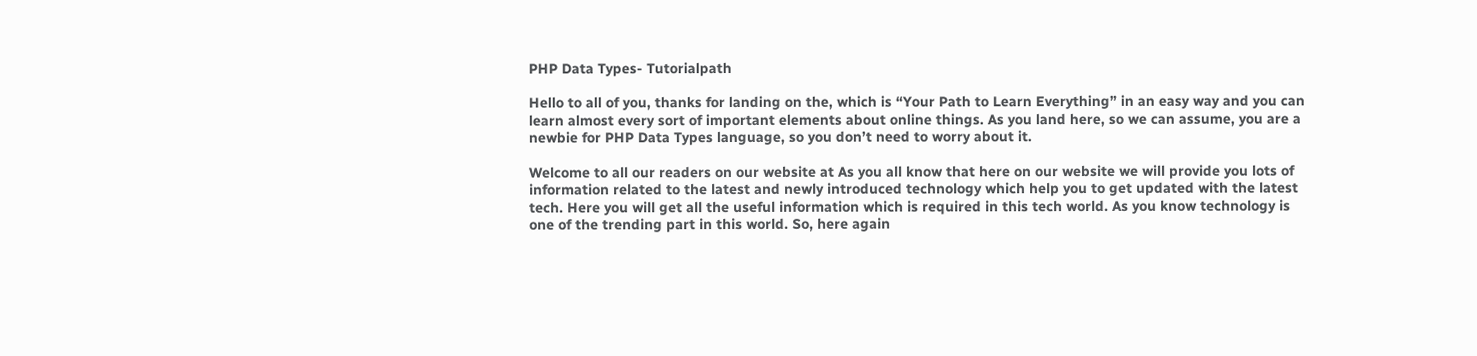PHP Data Types- Tutorialpath

Hello to all of you, thanks for landing on the, which is “Your Path to Learn Everything” in an easy way and you can learn almost every sort of important elements about online things. As you land here, so we can assume, you are a newbie for PHP Data Types language, so you don’t need to worry about it.

Welcome to all our readers on our website at As you all know that here on our website we will provide you lots of information related to the latest and newly introduced technology which help you to get updated with the latest tech. Here you will get all the useful information which is required in this tech world. As you know technology is one of the trending part in this world. So, here again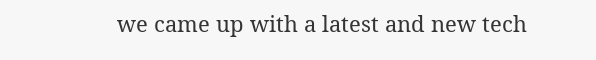we came up with a latest and new tech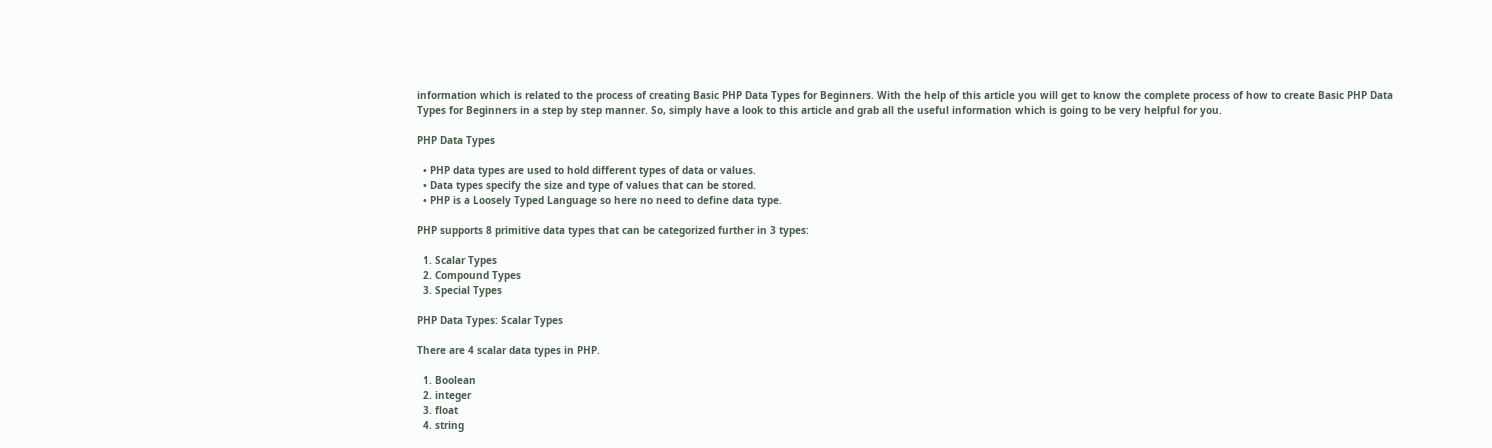information which is related to the process of creating Basic PHP Data Types for Beginners. With the help of this article you will get to know the complete process of how to create Basic PHP Data Types for Beginners in a step by step manner. So, simply have a look to this article and grab all the useful information which is going to be very helpful for you.

PHP Data Types

  • PHP data types are used to hold different types of data or values.
  • Data types specify the size and type of values that can be stored.
  • PHP is a Loosely Typed Language so here no need to define data type.

PHP supports 8 primitive data types that can be categorized further in 3 types:

  1. Scalar Types
  2. Compound Types
  3. Special Types

PHP Data Types: Scalar Types

There are 4 scalar data types in PHP.

  1. Boolean
  2. integer
  3. float
  4. string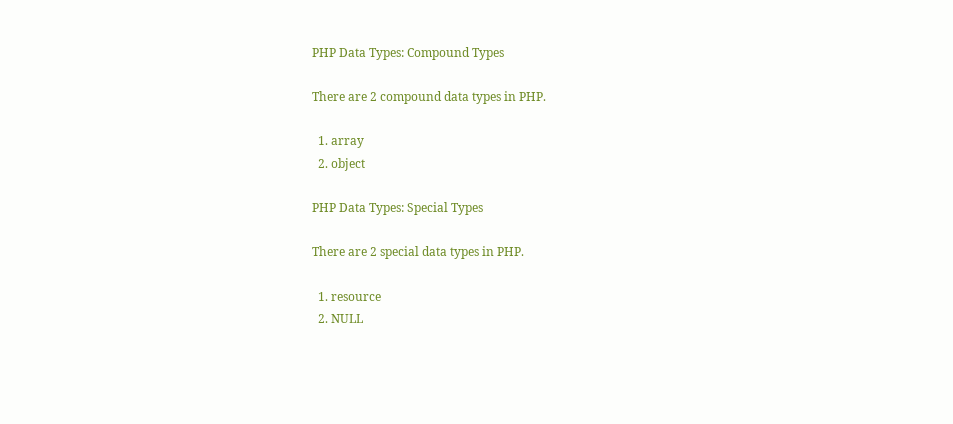PHP Data Types: Compound Types

There are 2 compound data types in PHP.

  1. array
  2. object

PHP Data Types: Special Types

There are 2 special data types in PHP.

  1. resource
  2. NULL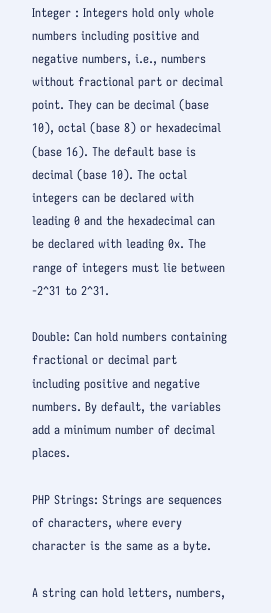Integer : Integers hold only whole numbers including positive and negative numbers, i.e., numbers without fractional part or decimal point. They can be decimal (base 10), octal (base 8) or hexadecimal (base 16). The default base is decimal (base 10). The octal integers can be declared with leading 0 and the hexadecimal can be declared with leading 0x. The range of integers must lie between -2^31 to 2^31.

Double: Can hold numbers containing fractional or decimal part including positive and negative numbers. By default, the variables add a minimum number of decimal places.

PHP Strings: Strings are sequences of characters, where every character is the same as a byte.

A string can hold letters, numbers,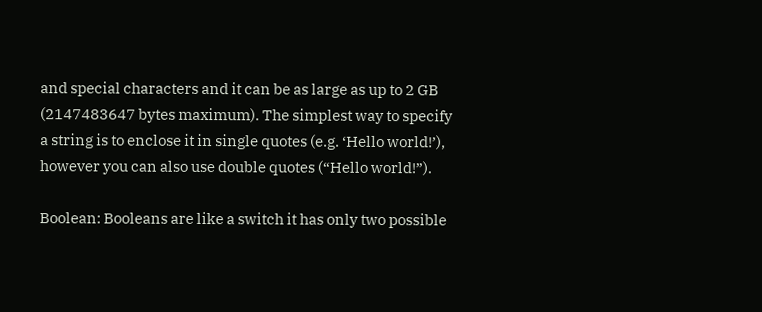and special characters and it can be as large as up to 2 GB (2147483647 bytes maximum). The simplest way to specify a string is to enclose it in single quotes (e.g. ‘Hello world!’), however you can also use double quotes (“Hello world!”).

Boolean: Booleans are like a switch it has only two possible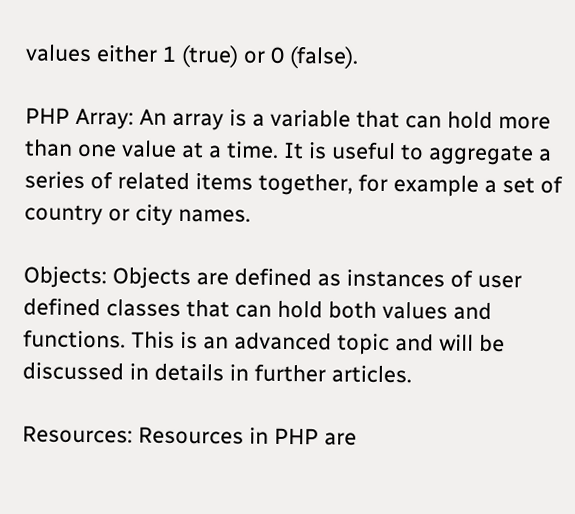values either 1 (true) or 0 (false).

PHP Array: An array is a variable that can hold more than one value at a time. It is useful to aggregate a series of related items together, for example a set of country or city names.

Objects: Objects are defined as instances of user defined classes that can hold both values and functions. This is an advanced topic and will be discussed in details in further articles.

Resources: Resources in PHP are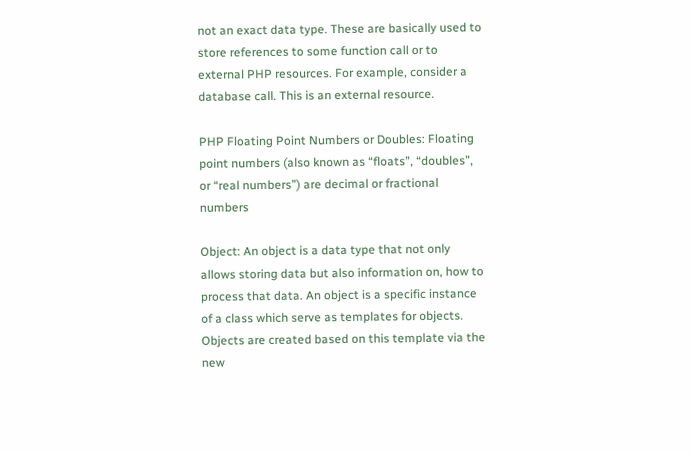not an exact data type. These are basically used to store references to some function call or to external PHP resources. For example, consider a database call. This is an external resource.

PHP Floating Point Numbers or Doubles: Floating point numbers (also known as “floats”, “doubles”, or “real numbers”) are decimal or fractional numbers

Object: An object is a data type that not only allows storing data but also information on, how to process that data. An object is a specific instance of a class which serve as templates for objects. Objects are created based on this template via the new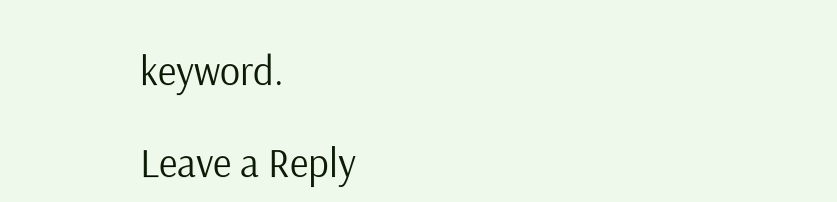keyword.

Leave a Reply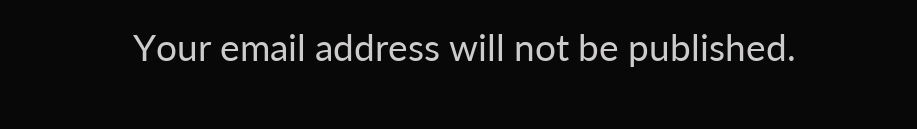Your email address will not be published.